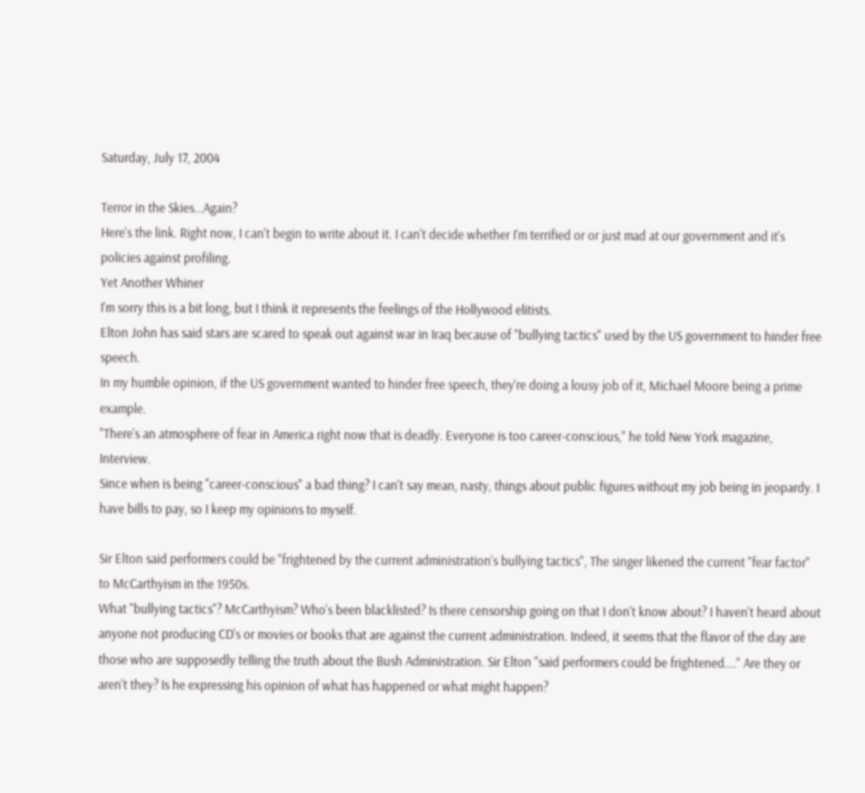Saturday, July 17, 2004

Terror in the Skies...Again?
Here's the link. Right now, I can't begin to write about it. I can't decide whether I'm terrified or or just mad at our government and it's policies against profiling.
Yet Another Whiner
I'm sorry this is a bit long, but I think it represents the feelings of the Hollywood elitists.
Elton John has said stars are scared to speak out against war in Iraq because of "bullying tactics" used by the US government to hinder free speech.
In my humble opinion, if the US government wanted to hinder free speech, they're doing a lousy job of it, Michael Moore being a prime example.
"There's an atmosphere of fear in America right now that is deadly. Everyone is too career-conscious," he told New York magazine, Interview.
Since when is being "career-conscious" a bad thing? I can't say mean, nasty, things about public figures without my job being in jeopardy. I have bills to pay, so I keep my opinions to myself.

Sir Elton said performers could be "frightened by the current administration's bullying tactics", The singer likened the current "fear factor" to McCarthyism in the 1950s.
What "bullying tactics"? McCarthyism? Who's been blacklisted? Is there censorship going on that I don't know about? I haven't heard about anyone not producing CD's or movies or books that are against the current administration. Indeed, it seems that the flavor of the day are those who are supposedly telling the truth about the Bush Administration. Sir Elton "said performers could be frightened...." Are they or aren't they? Is he expressing his opinion of what has happened or what might happen?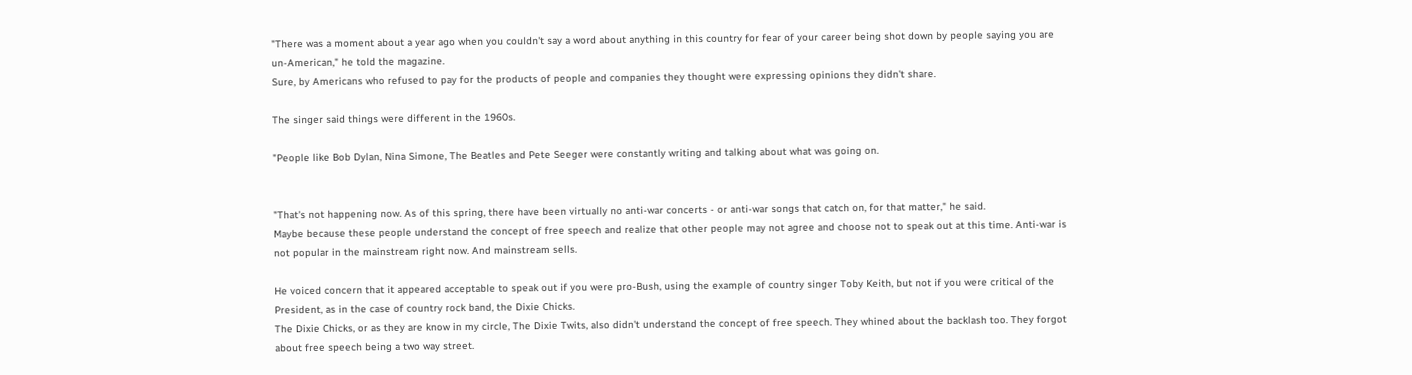"There was a moment about a year ago when you couldn't say a word about anything in this country for fear of your career being shot down by people saying you are un-American," he told the magazine.
Sure, by Americans who refused to pay for the products of people and companies they thought were expressing opinions they didn't share.

The singer said things were different in the 1960s.

"People like Bob Dylan, Nina Simone, The Beatles and Pete Seeger were constantly writing and talking about what was going on.


"That's not happening now. As of this spring, there have been virtually no anti-war concerts - or anti-war songs that catch on, for that matter," he said.
Maybe because these people understand the concept of free speech and realize that other people may not agree and choose not to speak out at this time. Anti-war is not popular in the mainstream right now. And mainstream sells.

He voiced concern that it appeared acceptable to speak out if you were pro-Bush, using the example of country singer Toby Keith, but not if you were critical of the President, as in the case of country rock band, the Dixie Chicks.
The Dixie Chicks, or as they are know in my circle, The Dixie Twits, also didn't understand the concept of free speech. They whined about the backlash too. They forgot about free speech being a two way street.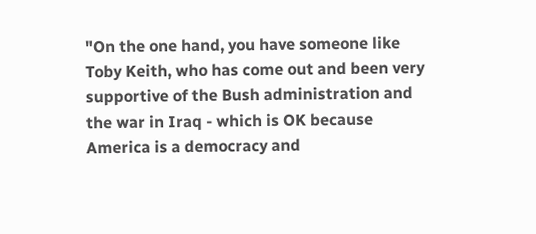"On the one hand, you have someone like Toby Keith, who has come out and been very supportive of the Bush administration and the war in Iraq - which is OK because America is a democracy and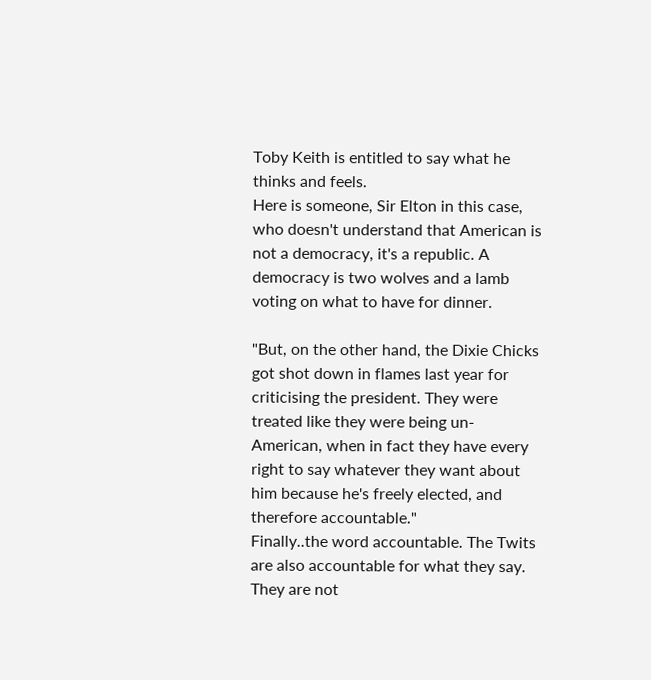Toby Keith is entitled to say what he thinks and feels.
Here is someone, Sir Elton in this case, who doesn't understand that American is not a democracy, it's a republic. A democracy is two wolves and a lamb voting on what to have for dinner.

"But, on the other hand, the Dixie Chicks got shot down in flames last year for criticising the president. They were treated like they were being un-American, when in fact they have every right to say whatever they want about him because he's freely elected, and therefore accountable."
Finally..the word accountable. The Twits are also accountable for what they say. They are not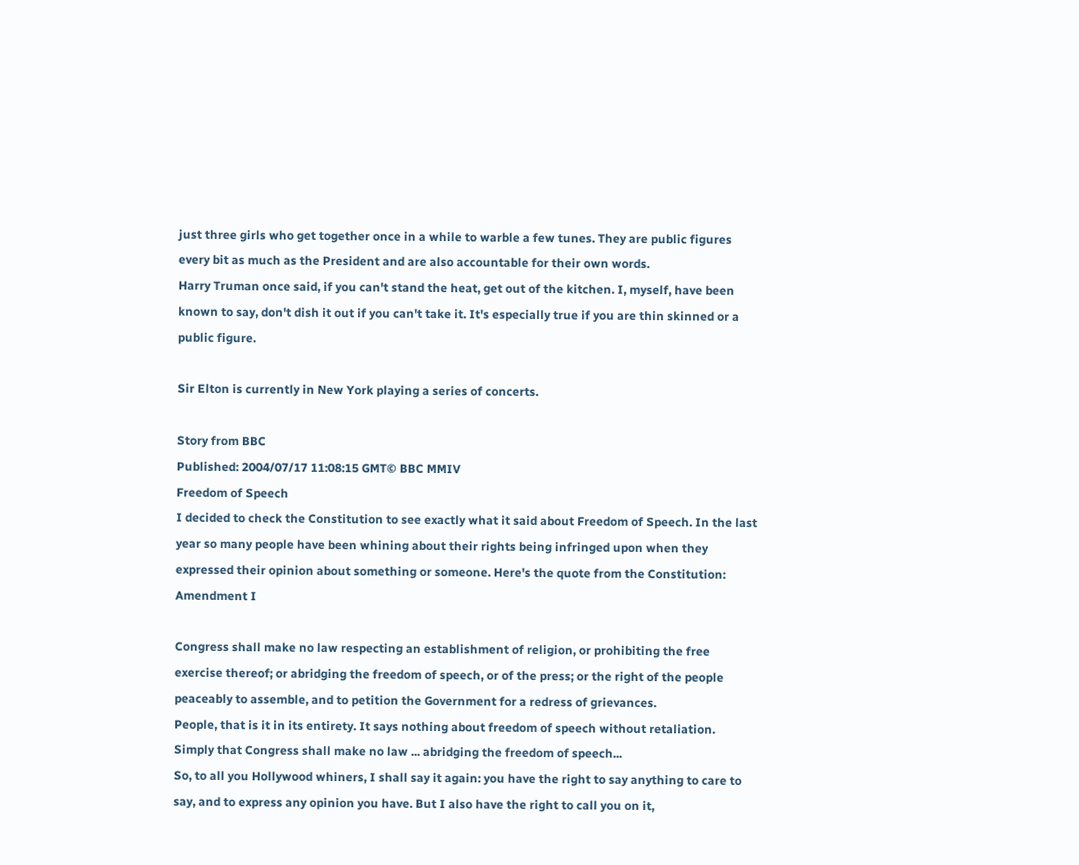just three girls who get together once in a while to warble a few tunes. They are public figures every bit as much as the President and are also accountable for their own words.
Harry Truman once said, if you can't stand the heat, get out of the kitchen. I, myself, have been known to say, don't dish it out if you can't take it. It's especially true if you are thin skinned or a public figure.

Sir Elton is currently in New York playing a series of concerts.

Story from BBC
Published: 2004/07/17 11:08:15 GMT© BBC MMIV
Freedom of Speech
I decided to check the Constitution to see exactly what it said about Freedom of Speech. In the last year so many people have been whining about their rights being infringed upon when they expressed their opinion about something or someone. Here's the quote from the Constitution:
Amendment I

Congress shall make no law respecting an establishment of religion, or prohibiting the free exercise thereof; or abridging the freedom of speech, or of the press; or the right of the people peaceably to assemble, and to petition the Government for a redress of grievances.
People, that is it in its entirety. It says nothing about freedom of speech without retaliation. Simply that Congress shall make no law ... abridging the freedom of speech...
So, to all you Hollywood whiners, I shall say it again: you have the right to say anything to care to say, and to express any opinion you have. But I also have the right to call you on it,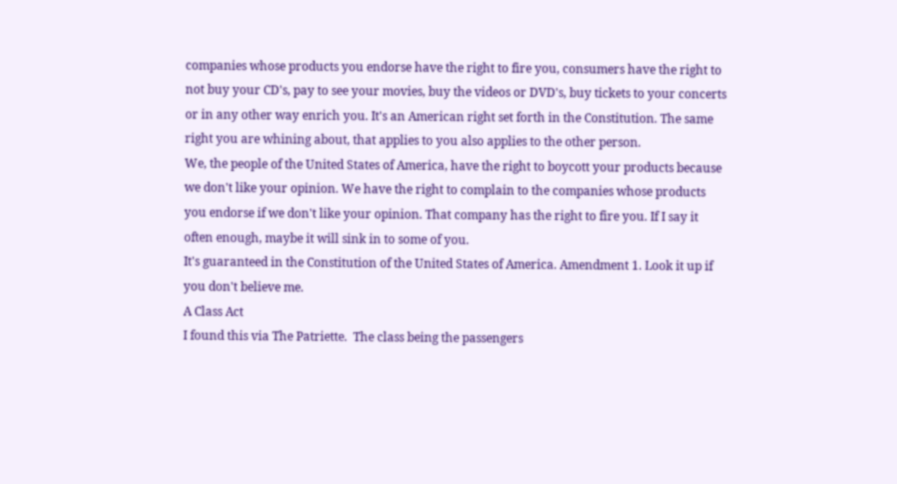companies whose products you endorse have the right to fire you, consumers have the right to not buy your CD's, pay to see your movies, buy the videos or DVD's, buy tickets to your concerts or in any other way enrich you. It's an American right set forth in the Constitution. The same right you are whining about, that applies to you also applies to the other person.
We, the people of the United States of America, have the right to boycott your products because we don't like your opinion. We have the right to complain to the companies whose products you endorse if we don't like your opinion. That company has the right to fire you. If I say it often enough, maybe it will sink in to some of you.
It's guaranteed in the Constitution of the United States of America. Amendment 1. Look it up if you don't believe me.
A Class Act
I found this via The Patriette.  The class being the passengers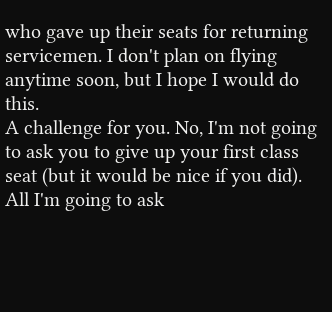who gave up their seats for returning servicemen. I don't plan on flying anytime soon, but I hope I would do this.
A challenge for you. No, I'm not going to ask you to give up your first class seat (but it would be nice if you did). All I'm going to ask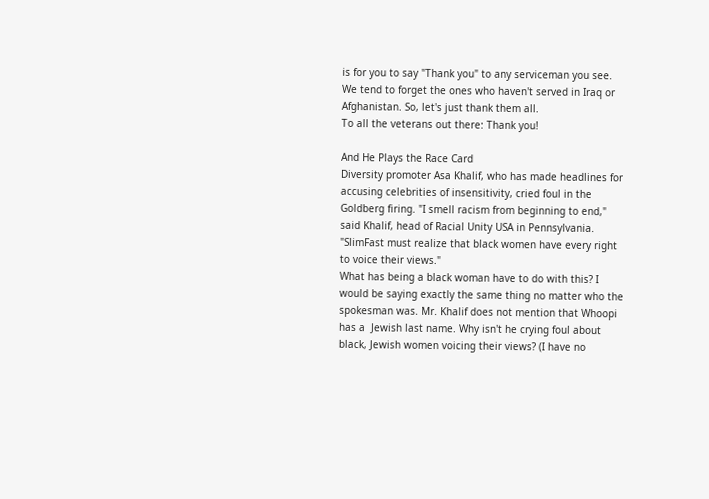is for you to say "Thank you" to any serviceman you see. We tend to forget the ones who haven't served in Iraq or Afghanistan. So, let's just thank them all.
To all the veterans out there: Thank you!

And He Plays the Race Card
Diversity promoter Asa Khalif, who has made headlines for accusing celebrities of insensitivity, cried foul in the Goldberg firing. "I smell racism from beginning to end," said Khalif, head of Racial Unity USA in Pennsylvania. "SlimFast must realize that black women have every right to voice their views."
What has being a black woman have to do with this? I would be saying exactly the same thing no matter who the spokesman was. Mr. Khalif does not mention that Whoopi has a  Jewish last name. Why isn't he crying foul about black, Jewish women voicing their views? (I have no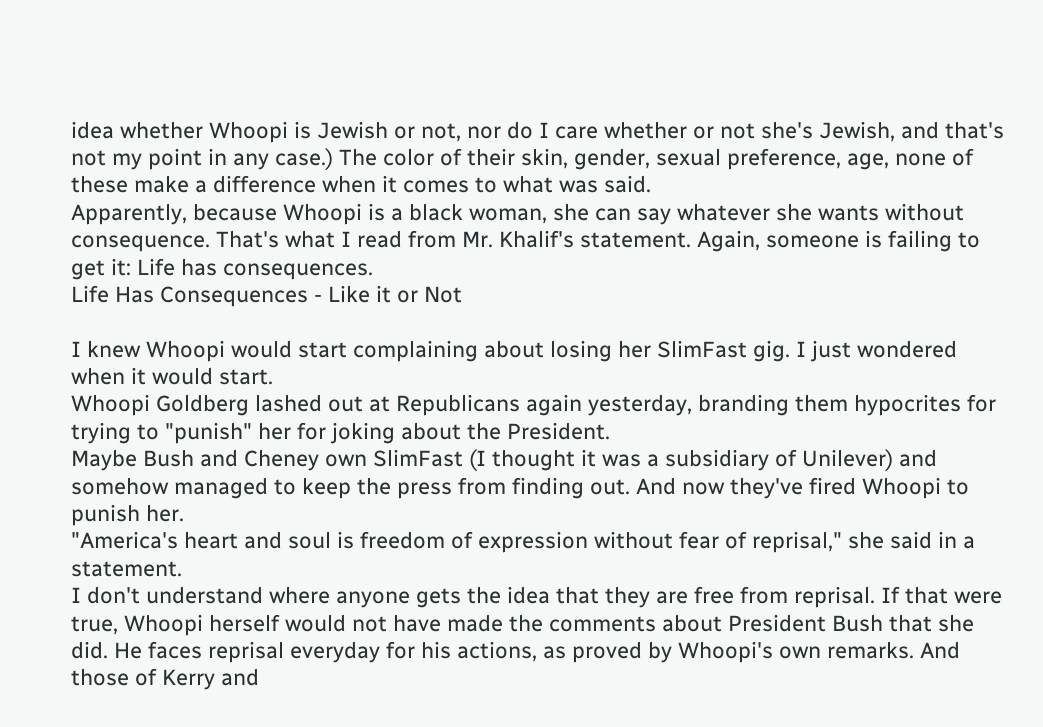idea whether Whoopi is Jewish or not, nor do I care whether or not she's Jewish, and that's not my point in any case.) The color of their skin, gender, sexual preference, age, none of these make a difference when it comes to what was said.
Apparently, because Whoopi is a black woman, she can say whatever she wants without consequence. That's what I read from Mr. Khalif's statement. Again, someone is failing to get it: Life has consequences.
Life Has Consequences - Like it or Not

I knew Whoopi would start complaining about losing her SlimFast gig. I just wondered when it would start.
Whoopi Goldberg lashed out at Republicans again yesterday, branding them hypocrites for trying to "punish" her for joking about the President.
Maybe Bush and Cheney own SlimFast (I thought it was a subsidiary of Unilever) and somehow managed to keep the press from finding out. And now they've fired Whoopi to punish her.
"America's heart and soul is freedom of expression without fear of reprisal," she said in a statement.
I don't understand where anyone gets the idea that they are free from reprisal. If that were true, Whoopi herself would not have made the comments about President Bush that she did. He faces reprisal everyday for his actions, as proved by Whoopi's own remarks. And those of Kerry and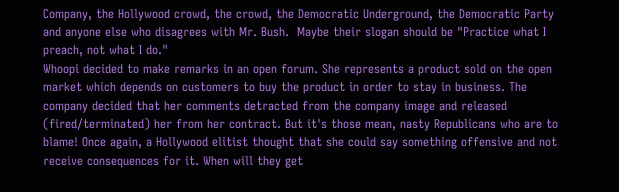Company, the Hollywood crowd, the crowd, the Democratic Underground, the Democratic Party and anyone else who disagrees with Mr. Bush.  Maybe their slogan should be "Practice what I preach, not what I do."
Whoopi decided to make remarks in an open forum. She represents a product sold on the open market which depends on customers to buy the product in order to stay in business. The company decided that her comments detracted from the company image and released (fired/terminated) her from her contract. But it's those mean, nasty Republicans who are to blame! Once again, a Hollywood elitist thought that she could say something offensive and not receive consequences for it. When will they get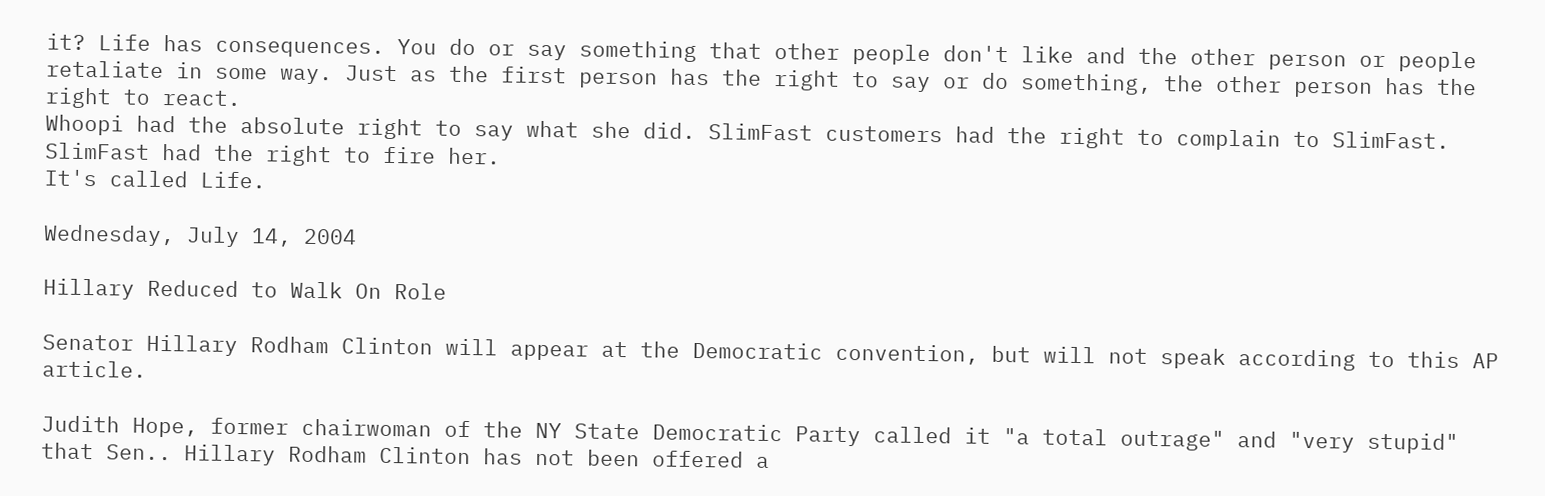it? Life has consequences. You do or say something that other people don't like and the other person or people retaliate in some way. Just as the first person has the right to say or do something, the other person has the right to react.
Whoopi had the absolute right to say what she did. SlimFast customers had the right to complain to SlimFast. SlimFast had the right to fire her.
It's called Life.

Wednesday, July 14, 2004

Hillary Reduced to Walk On Role

Senator Hillary Rodham Clinton will appear at the Democratic convention, but will not speak according to this AP article.

Judith Hope, former chairwoman of the NY State Democratic Party called it "a total outrage" and "very stupid" that Sen.. Hillary Rodham Clinton has not been offered a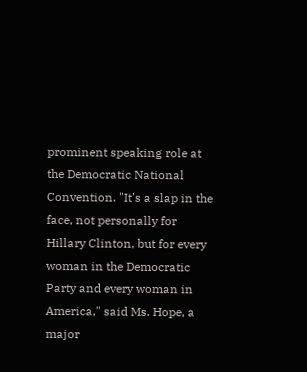prominent speaking role at the Democratic National Convention. "It's a slap in the face, not personally for Hillary Clinton, but for every woman in the Democratic Party and every woman in America," said Ms. Hope, a major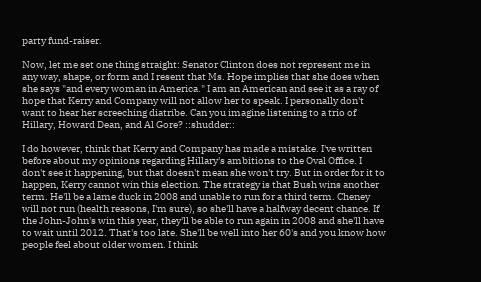party fund-raiser.

Now, let me set one thing straight: Senator Clinton does not represent me in any way, shape, or form and I resent that Ms. Hope implies that she does when she says "and every woman in America." I am an American and see it as a ray of hope that Kerry and Company will not allow her to speak. I personally don't want to hear her screeching diatribe. Can you imagine listening to a trio of Hillary, Howard Dean, and Al Gore? ::shudder::

I do however, think that Kerry and Company has made a mistake. I've written before about my opinions regarding Hillary's ambitions to the Oval Office. I don't see it happening, but that doesn't mean she won't try. But in order for it to happen, Kerry cannot win this election. The strategy is that Bush wins another term. He'll be a lame duck in 2008 and unable to run for a third term. Cheney will not run (health reasons, I'm sure), so she'll have a halfway decent chance. If the John-John's win this year, they'll be able to run again in 2008 and she'll have to wait until 2012. That's too late. She'll be well into her 60's and you know how people feel about older women. I think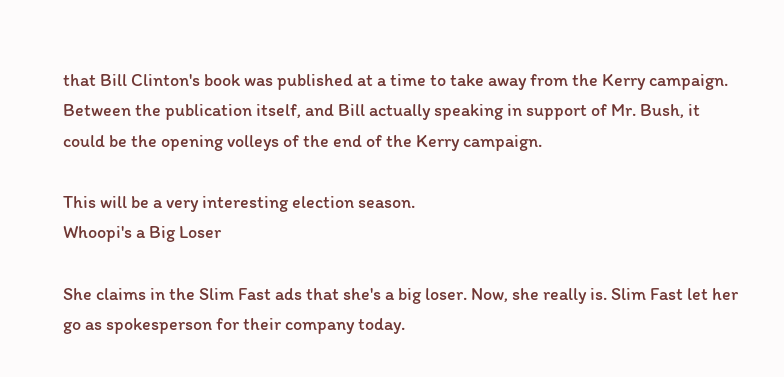that Bill Clinton's book was published at a time to take away from the Kerry campaign. Between the publication itself, and Bill actually speaking in support of Mr. Bush, it could be the opening volleys of the end of the Kerry campaign.

This will be a very interesting election season.
Whoopi's a Big Loser

She claims in the Slim Fast ads that she's a big loser. Now, she really is. Slim Fast let her go as spokesperson for their company today.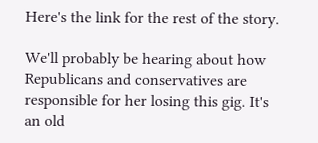Here's the link for the rest of the story.

We'll probably be hearing about how Republicans and conservatives are responsible for her losing this gig. It's an old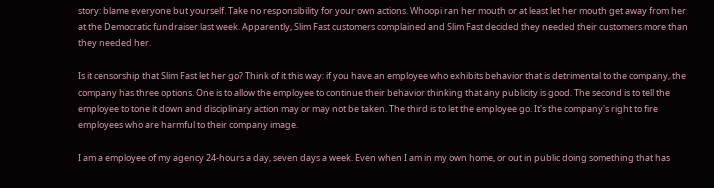story: blame everyone but yourself. Take no responsibility for your own actions. Whoopi ran her mouth or at least let her mouth get away from her at the Democratic fundraiser last week. Apparently, Slim Fast customers complained and Slim Fast decided they needed their customers more than they needed her.

Is it censorship that Slim Fast let her go? Think of it this way: if you have an employee who exhibits behavior that is detrimental to the company, the company has three options. One is to allow the employee to continue their behavior thinking that any publicity is good. The second is to tell the employee to tone it down and disciplinary action may or may not be taken. The third is to let the employee go. It's the company's right to fire employees who are harmful to their company image.

I am a employee of my agency 24-hours a day, seven days a week. Even when I am in my own home, or out in public doing something that has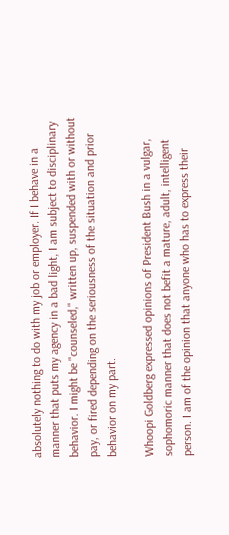absolutely nothing to do with my job or employer. If I behave in a manner that puts my agency in a bad light, I am subject to disciplinary behavior. I might be "counseled," written up, suspended with or without pay, or fired depending on the seriousness of the situation and prior behavior on my part.

Whoopi Goldberg expressed opinions of President Bush in a vulgar, sophomoric manner that does not befit a mature, adult, intelligent person. I am of the opinion that anyone who has to express their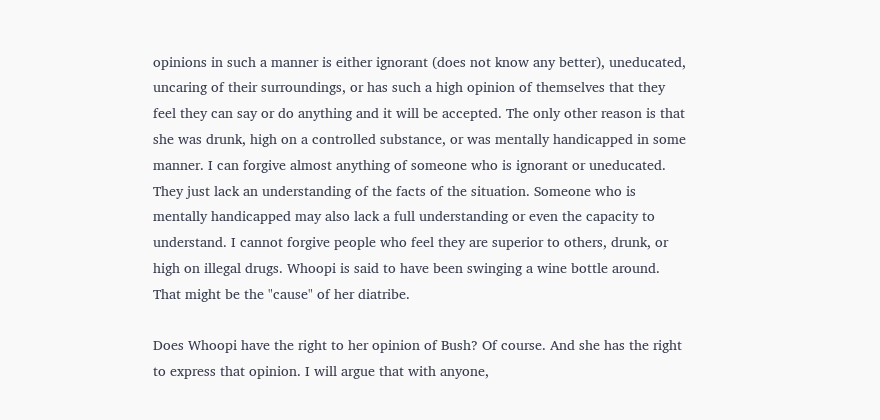opinions in such a manner is either ignorant (does not know any better), uneducated, uncaring of their surroundings, or has such a high opinion of themselves that they feel they can say or do anything and it will be accepted. The only other reason is that she was drunk, high on a controlled substance, or was mentally handicapped in some manner. I can forgive almost anything of someone who is ignorant or uneducated. They just lack an understanding of the facts of the situation. Someone who is mentally handicapped may also lack a full understanding or even the capacity to understand. I cannot forgive people who feel they are superior to others, drunk, or high on illegal drugs. Whoopi is said to have been swinging a wine bottle around. That might be the "cause" of her diatribe.

Does Whoopi have the right to her opinion of Bush? Of course. And she has the right to express that opinion. I will argue that with anyone,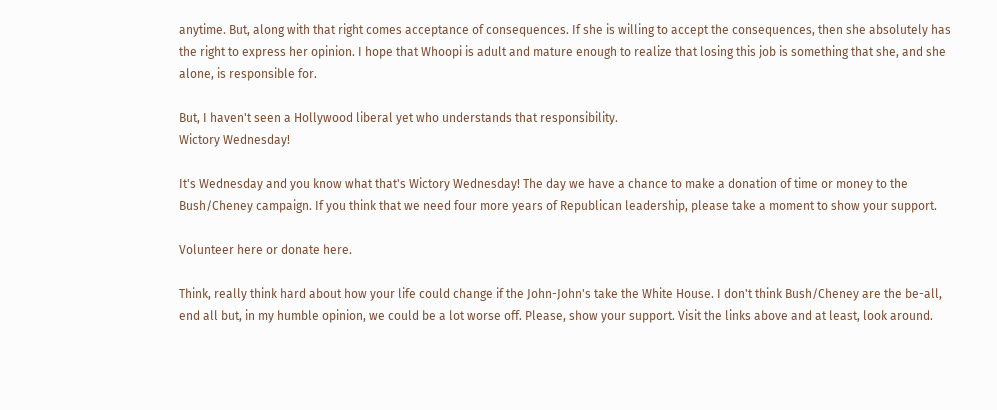anytime. But, along with that right comes acceptance of consequences. If she is willing to accept the consequences, then she absolutely has the right to express her opinion. I hope that Whoopi is adult and mature enough to realize that losing this job is something that she, and she alone, is responsible for.

But, I haven't seen a Hollywood liberal yet who understands that responsibility.
Wictory Wednesday!

It's Wednesday and you know what that's Wictory Wednesday! The day we have a chance to make a donation of time or money to the Bush/Cheney campaign. If you think that we need four more years of Republican leadership, please take a moment to show your support.

Volunteer here or donate here.

Think, really think hard about how your life could change if the John-John's take the White House. I don't think Bush/Cheney are the be-all, end all but, in my humble opinion, we could be a lot worse off. Please, show your support. Visit the links above and at least, look around.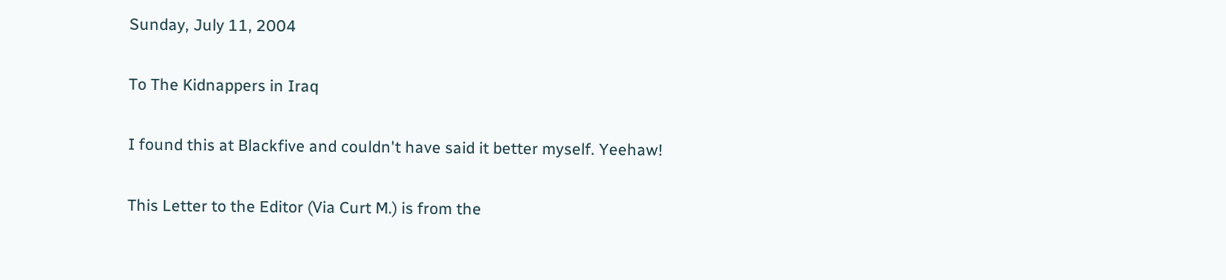Sunday, July 11, 2004

To The Kidnappers in Iraq

I found this at Blackfive and couldn't have said it better myself. Yeehaw!

This Letter to the Editor (Via Curt M.) is from the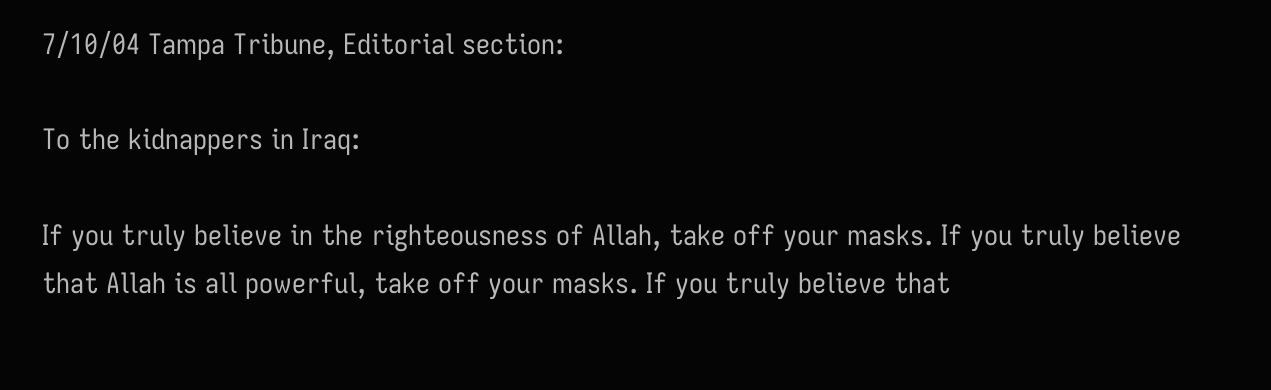7/10/04 Tampa Tribune, Editorial section:

To the kidnappers in Iraq:

If you truly believe in the righteousness of Allah, take off your masks. If you truly believe that Allah is all powerful, take off your masks. If you truly believe that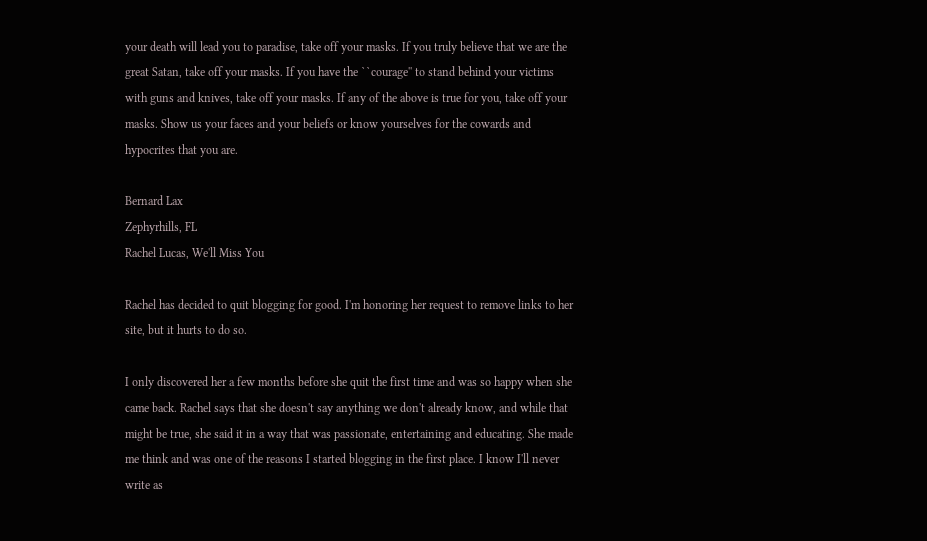your death will lead you to paradise, take off your masks. If you truly believe that we are the great Satan, take off your masks. If you have the ``courage'' to stand behind your victims with guns and knives, take off your masks. If any of the above is true for you, take off your masks. Show us your faces and your beliefs or know yourselves for the cowards and hypocrites that you are.

Bernard Lax
Zephyrhills, FL
Rachel Lucas, We'll Miss You

Rachel has decided to quit blogging for good. I'm honoring her request to remove links to her site, but it hurts to do so.

I only discovered her a few months before she quit the first time and was so happy when she came back. Rachel says that she doesn't say anything we don't already know, and while that might be true, she said it in a way that was passionate, entertaining and educating. She made me think and was one of the reasons I started blogging in the first place. I know I'll never write as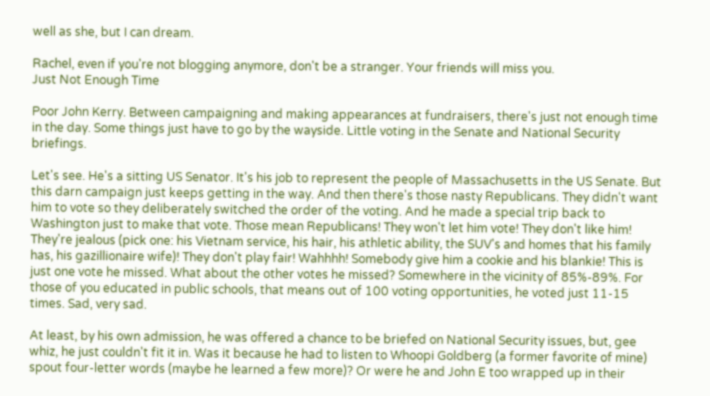well as she, but I can dream.

Rachel, even if you're not blogging anymore, don't be a stranger. Your friends will miss you.
Just Not Enough Time

Poor John Kerry. Between campaigning and making appearances at fundraisers, there's just not enough time in the day. Some things just have to go by the wayside. Little voting in the Senate and National Security briefings.

Let's see. He's a sitting US Senator. It's his job to represent the people of Massachusetts in the US Senate. But this darn campaign just keeps getting in the way. And then there's those nasty Republicans. They didn't want him to vote so they deliberately switched the order of the voting. And he made a special trip back to Washington just to make that vote. Those mean Republicans! They won't let him vote! They don't like him! They're jealous (pick one: his Vietnam service, his hair, his athletic ability, the SUV's and homes that his family has, his gazillionaire wife)! They don't play fair! Wahhhh! Somebody give him a cookie and his blankie! This is just one vote he missed. What about the other votes he missed? Somewhere in the vicinity of 85%-89%. For those of you educated in public schools, that means out of 100 voting opportunities, he voted just 11-15 times. Sad, very sad.

At least, by his own admission, he was offered a chance to be briefed on National Security issues, but, gee whiz, he just couldn't fit it in. Was it because he had to listen to Whoopi Goldberg (a former favorite of mine) spout four-letter words (maybe he learned a few more)? Or were he and John E too wrapped up in their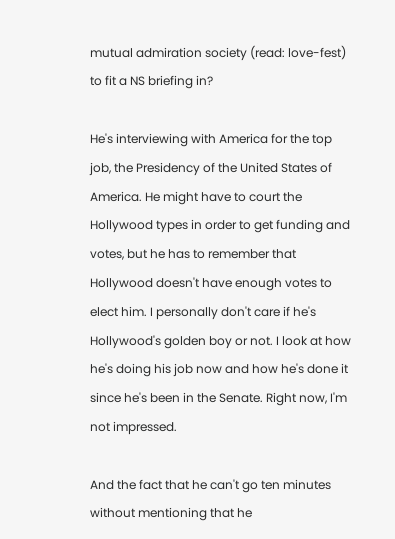mutual admiration society (read: love-fest) to fit a NS briefing in?

He's interviewing with America for the top job, the Presidency of the United States of America. He might have to court the Hollywood types in order to get funding and votes, but he has to remember that Hollywood doesn't have enough votes to elect him. I personally don't care if he's Hollywood's golden boy or not. I look at how he's doing his job now and how he's done it since he's been in the Senate. Right now, I'm not impressed.

And the fact that he can't go ten minutes without mentioning that he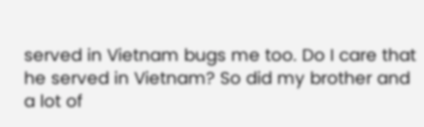served in Vietnam bugs me too. Do I care that he served in Vietnam? So did my brother and a lot of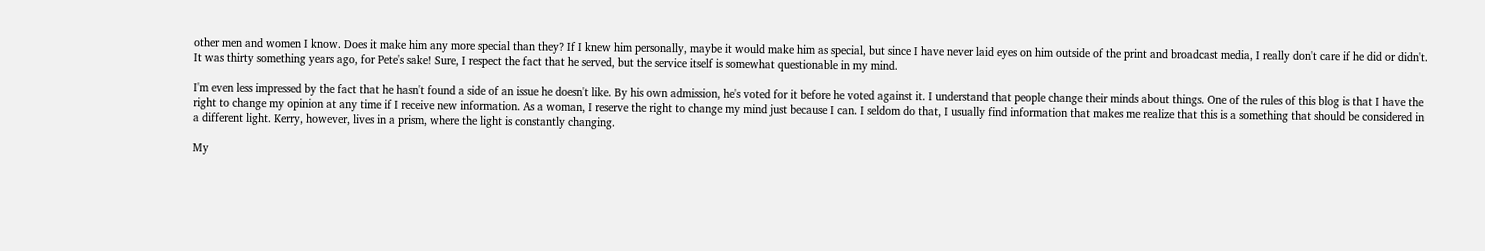other men and women I know. Does it make him any more special than they? If I knew him personally, maybe it would make him as special, but since I have never laid eyes on him outside of the print and broadcast media, I really don't care if he did or didn't. It was thirty something years ago, for Pete's sake! Sure, I respect the fact that he served, but the service itself is somewhat questionable in my mind.

I'm even less impressed by the fact that he hasn't found a side of an issue he doesn't like. By his own admission, he's voted for it before he voted against it. I understand that people change their minds about things. One of the rules of this blog is that I have the right to change my opinion at any time if I receive new information. As a woman, I reserve the right to change my mind just because I can. I seldom do that, I usually find information that makes me realize that this is a something that should be considered in a different light. Kerry, however, lives in a prism, where the light is constantly changing.

My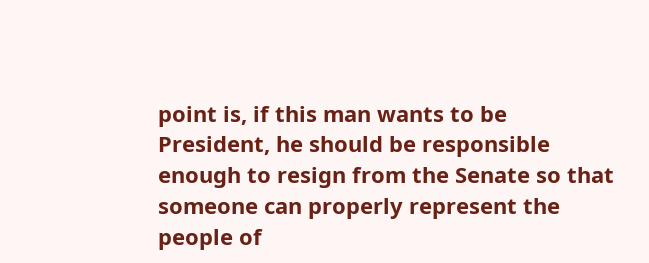point is, if this man wants to be President, he should be responsible enough to resign from the Senate so that someone can properly represent the people of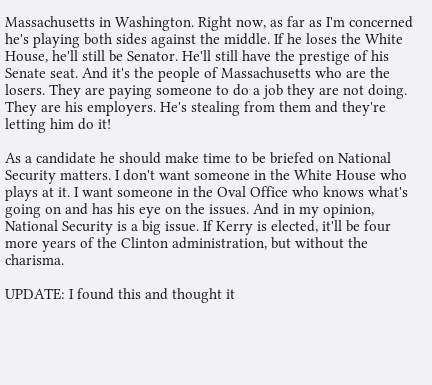Massachusetts in Washington. Right now, as far as I'm concerned he's playing both sides against the middle. If he loses the White House, he'll still be Senator. He'll still have the prestige of his Senate seat. And it's the people of Massachusetts who are the losers. They are paying someone to do a job they are not doing. They are his employers. He's stealing from them and they're letting him do it!

As a candidate he should make time to be briefed on National Security matters. I don't want someone in the White House who plays at it. I want someone in the Oval Office who knows what's going on and has his eye on the issues. And in my opinion, National Security is a big issue. If Kerry is elected, it'll be four more years of the Clinton administration, but without the charisma.

UPDATE: I found this and thought it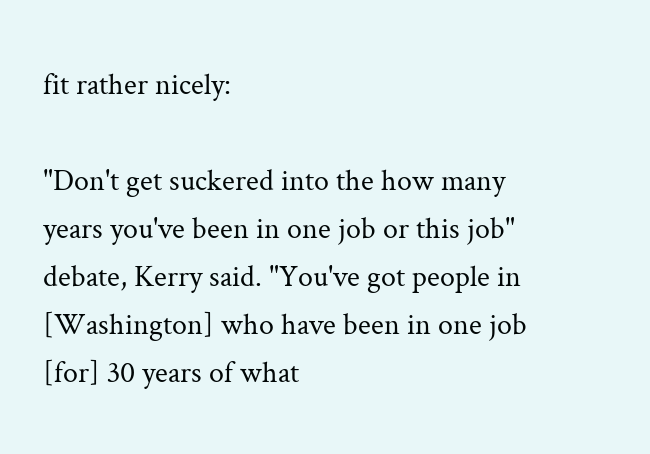fit rather nicely:

"Don't get suckered into the how many years you've been in one job or this job" debate, Kerry said. "You've got people in [Washington] who have been in one job [for] 30 years of what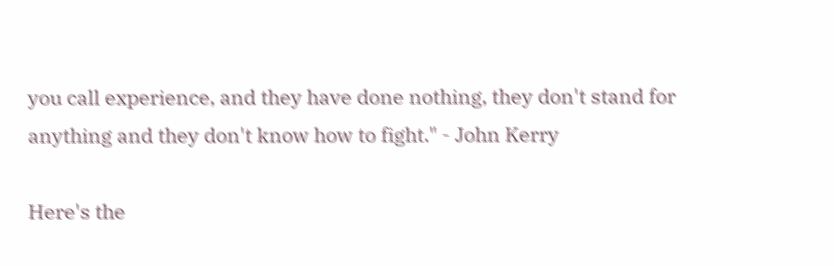you call experience, and they have done nothing, they don't stand for anything and they don't know how to fight." - John Kerry

Here's the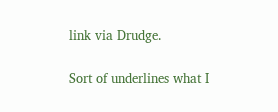link via Drudge.

Sort of underlines what I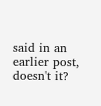said in an earlier post, doesn't it?